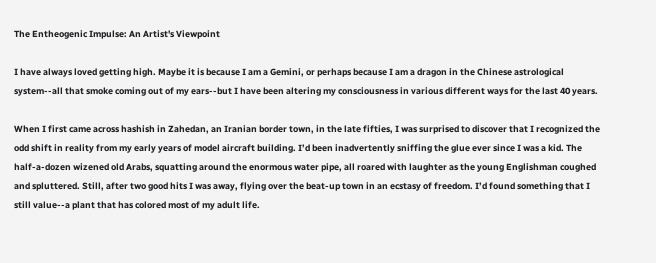The Entheogenic Impulse: An Artist's Viewpoint

I have always loved getting high. Maybe it is because I am a Gemini, or perhaps because I am a dragon in the Chinese astrological system--all that smoke coming out of my ears--but I have been altering my consciousness in various different ways for the last 40 years.

When I first came across hashish in Zahedan, an Iranian border town, in the late fifties, I was surprised to discover that I recognized the odd shift in reality from my early years of model aircraft building. I’d been inadvertently sniffing the glue ever since I was a kid. The half-a-dozen wizened old Arabs, squatting around the enormous water pipe, all roared with laughter as the young Englishman coughed and spluttered. Still, after two good hits I was away, flying over the beat-up town in an ecstasy of freedom. I’d found something that I still value--a plant that has colored most of my adult life.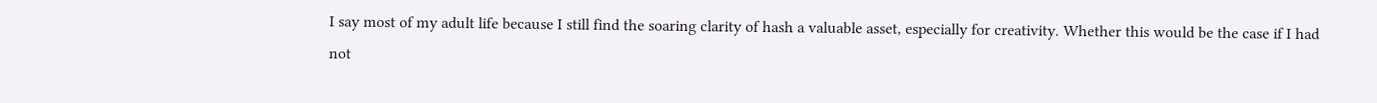I say most of my adult life because I still find the soaring clarity of hash a valuable asset, especially for creativity. Whether this would be the case if I had not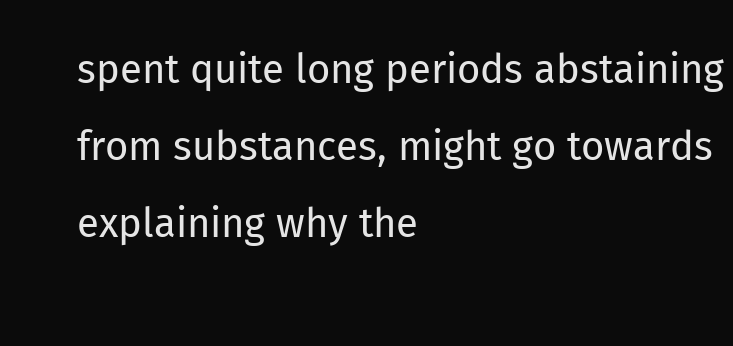spent quite long periods abstaining from substances, might go towards explaining why the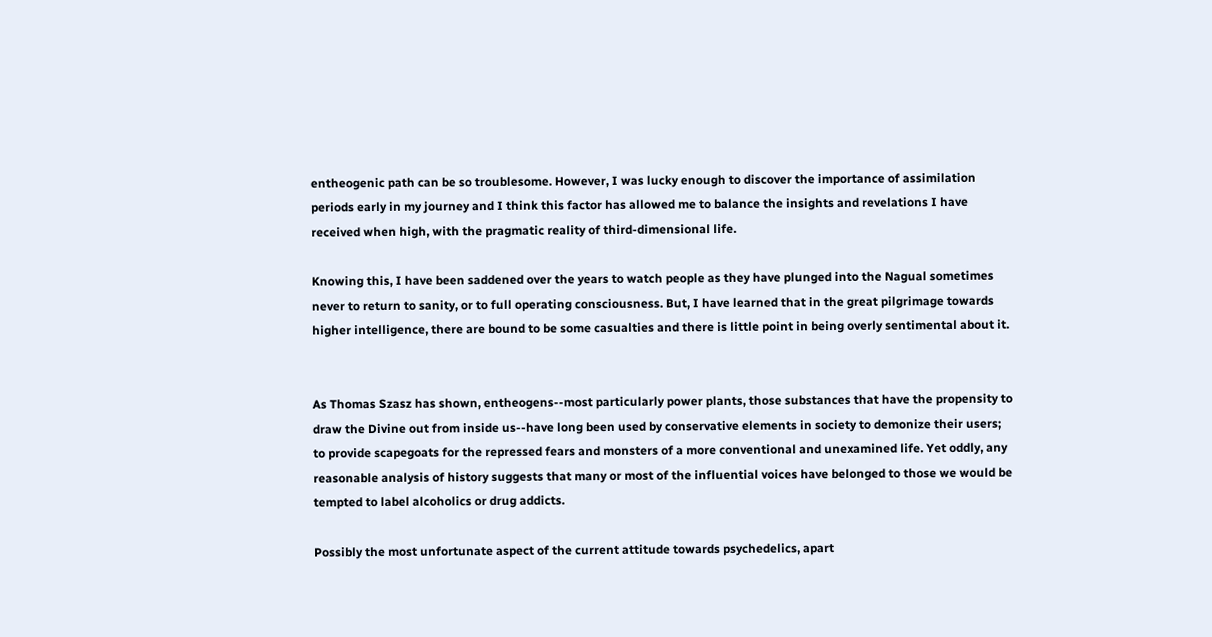entheogenic path can be so troublesome. However, I was lucky enough to discover the importance of assimilation periods early in my journey and I think this factor has allowed me to balance the insights and revelations I have received when high, with the pragmatic reality of third-dimensional life.

Knowing this, I have been saddened over the years to watch people as they have plunged into the Nagual sometimes never to return to sanity, or to full operating consciousness. But, I have learned that in the great pilgrimage towards higher intelligence, there are bound to be some casualties and there is little point in being overly sentimental about it.


As Thomas Szasz has shown, entheogens--most particularly power plants, those substances that have the propensity to draw the Divine out from inside us--have long been used by conservative elements in society to demonize their users; to provide scapegoats for the repressed fears and monsters of a more conventional and unexamined life. Yet oddly, any reasonable analysis of history suggests that many or most of the influential voices have belonged to those we would be tempted to label alcoholics or drug addicts.

Possibly the most unfortunate aspect of the current attitude towards psychedelics, apart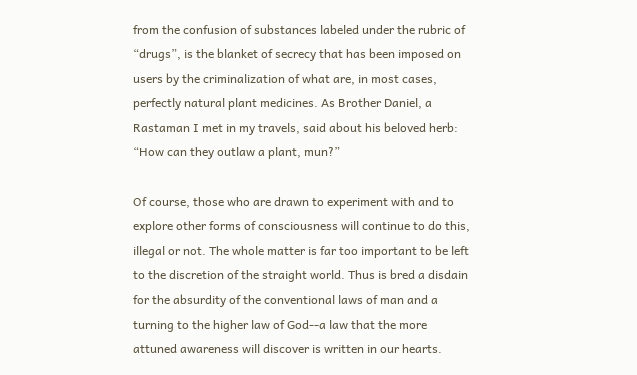from the confusion of substances labeled under the rubric of “drugs”, is the blanket of secrecy that has been imposed on users by the criminalization of what are, in most cases, perfectly natural plant medicines. As Brother Daniel, a Rastaman I met in my travels, said about his beloved herb: “How can they outlaw a plant, mun?”

Of course, those who are drawn to experiment with and to explore other forms of consciousness will continue to do this, illegal or not. The whole matter is far too important to be left to the discretion of the straight world. Thus is bred a disdain for the absurdity of the conventional laws of man and a turning to the higher law of God--a law that the more attuned awareness will discover is written in our hearts.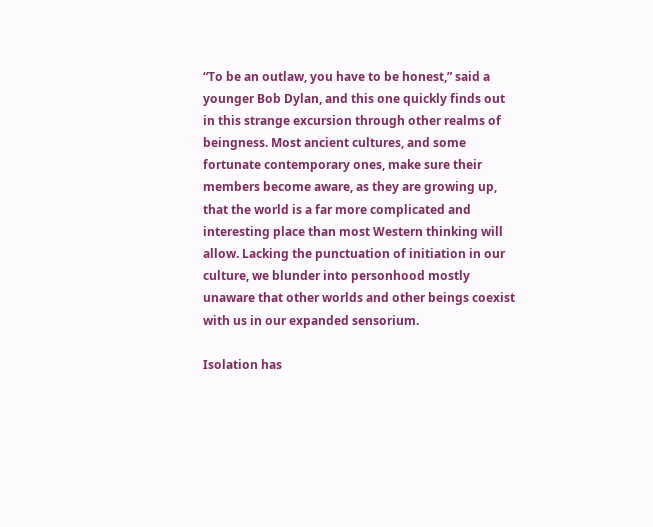“To be an outlaw, you have to be honest,” said a younger Bob Dylan, and this one quickly finds out in this strange excursion through other realms of beingness. Most ancient cultures, and some fortunate contemporary ones, make sure their members become aware, as they are growing up, that the world is a far more complicated and interesting place than most Western thinking will allow. Lacking the punctuation of initiation in our culture, we blunder into personhood mostly unaware that other worlds and other beings coexist with us in our expanded sensorium.

Isolation has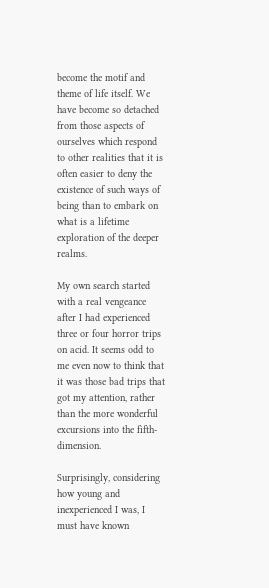become the motif and theme of life itself. We have become so detached from those aspects of ourselves which respond to other realities that it is often easier to deny the existence of such ways of being than to embark on what is a lifetime exploration of the deeper realms.

My own search started with a real vengeance after I had experienced three or four horror trips on acid. It seems odd to me even now to think that it was those bad trips that got my attention, rather than the more wonderful excursions into the fifth-dimension.

Surprisingly, considering how young and inexperienced I was, I must have known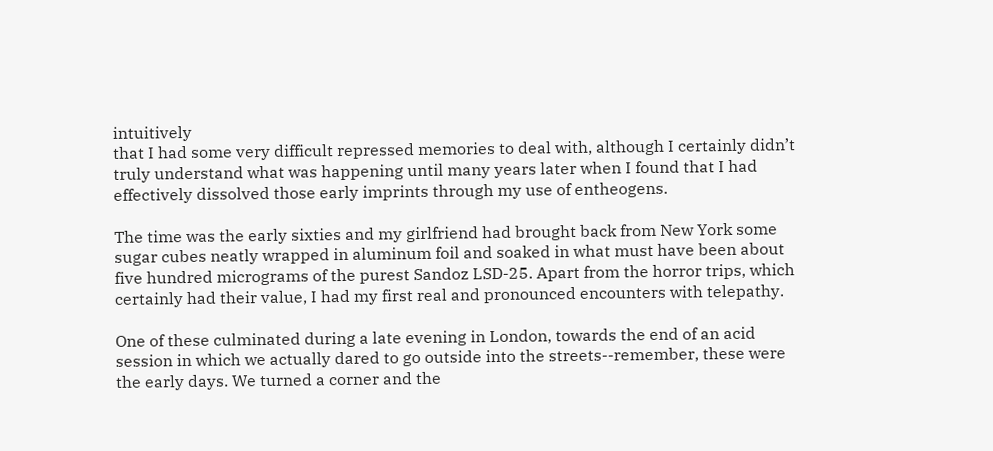intuitively
that I had some very difficult repressed memories to deal with, although I certainly didn’t truly understand what was happening until many years later when I found that I had effectively dissolved those early imprints through my use of entheogens.

The time was the early sixties and my girlfriend had brought back from New York some sugar cubes neatly wrapped in aluminum foil and soaked in what must have been about five hundred micrograms of the purest Sandoz LSD-25. Apart from the horror trips, which certainly had their value, I had my first real and pronounced encounters with telepathy.

One of these culminated during a late evening in London, towards the end of an acid session in which we actually dared to go outside into the streets--remember, these were the early days. We turned a corner and the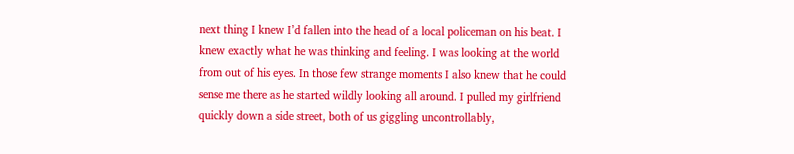next thing I knew I’d fallen into the head of a local policeman on his beat. I knew exactly what he was thinking and feeling. I was looking at the world from out of his eyes. In those few strange moments I also knew that he could sense me there as he started wildly looking all around. I pulled my girlfriend quickly down a side street, both of us giggling uncontrollably,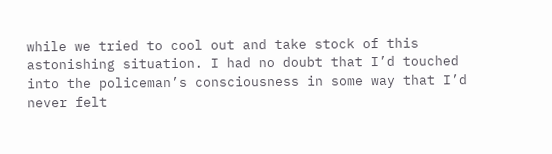while we tried to cool out and take stock of this astonishing situation. I had no doubt that I’d touched into the policeman’s consciousness in some way that I’d never felt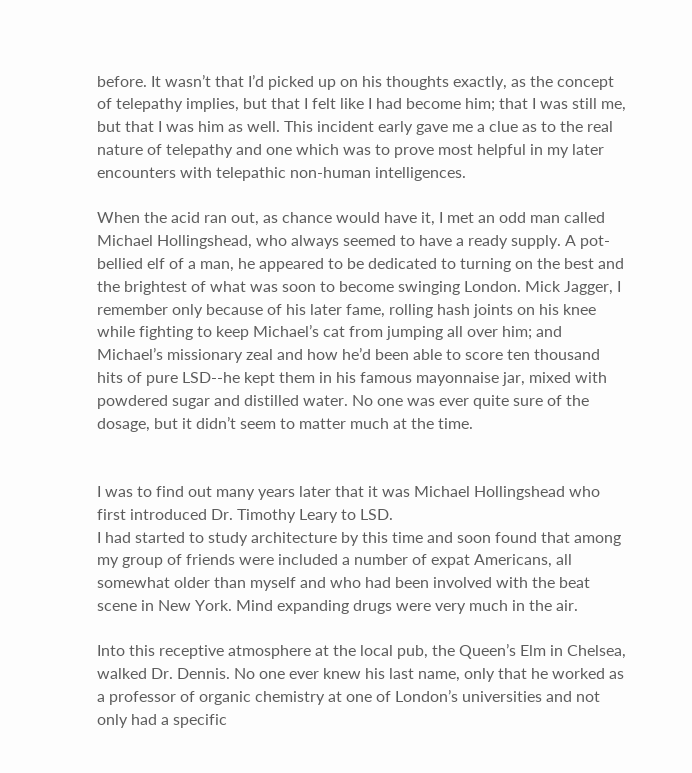before. It wasn’t that I’d picked up on his thoughts exactly, as the concept of telepathy implies, but that I felt like I had become him; that I was still me, but that I was him as well. This incident early gave me a clue as to the real nature of telepathy and one which was to prove most helpful in my later encounters with telepathic non-human intelligences.

When the acid ran out, as chance would have it, I met an odd man called Michael Hollingshead, who always seemed to have a ready supply. A pot-bellied elf of a man, he appeared to be dedicated to turning on the best and the brightest of what was soon to become swinging London. Mick Jagger, I remember only because of his later fame, rolling hash joints on his knee while fighting to keep Michael’s cat from jumping all over him; and Michael’s missionary zeal and how he’d been able to score ten thousand hits of pure LSD--he kept them in his famous mayonnaise jar, mixed with powdered sugar and distilled water. No one was ever quite sure of the dosage, but it didn’t seem to matter much at the time.


I was to find out many years later that it was Michael Hollingshead who first introduced Dr. Timothy Leary to LSD.
I had started to study architecture by this time and soon found that among my group of friends were included a number of expat Americans, all somewhat older than myself and who had been involved with the beat scene in New York. Mind expanding drugs were very much in the air.

Into this receptive atmosphere at the local pub, the Queen’s Elm in Chelsea, walked Dr. Dennis. No one ever knew his last name, only that he worked as a professor of organic chemistry at one of London’s universities and not only had a specific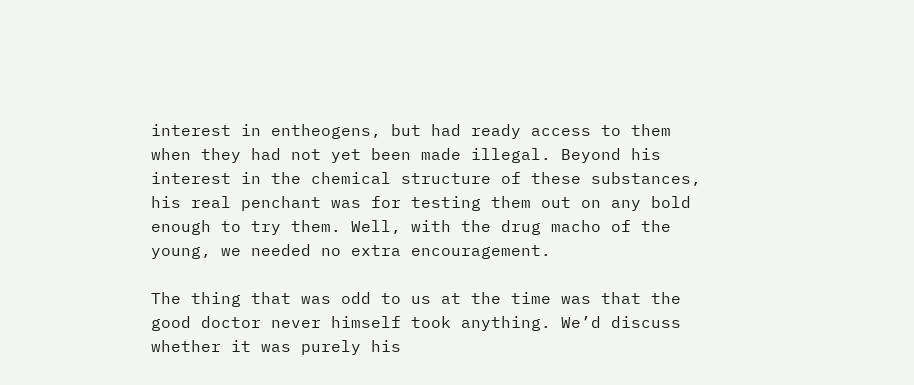interest in entheogens, but had ready access to them when they had not yet been made illegal. Beyond his interest in the chemical structure of these substances, his real penchant was for testing them out on any bold enough to try them. Well, with the drug macho of the young, we needed no extra encouragement.

The thing that was odd to us at the time was that the good doctor never himself took anything. We’d discuss whether it was purely his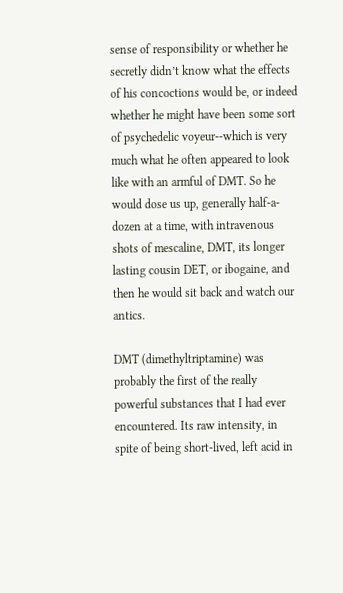sense of responsibility or whether he secretly didn’t know what the effects of his concoctions would be, or indeed whether he might have been some sort of psychedelic voyeur--which is very much what he often appeared to look like with an armful of DMT. So he would dose us up, generally half-a-dozen at a time, with intravenous shots of mescaline, DMT, its longer lasting cousin DET, or ibogaine, and then he would sit back and watch our antics.

DMT (dimethyltriptamine) was probably the first of the really powerful substances that I had ever encountered. Its raw intensity, in spite of being short-lived, left acid in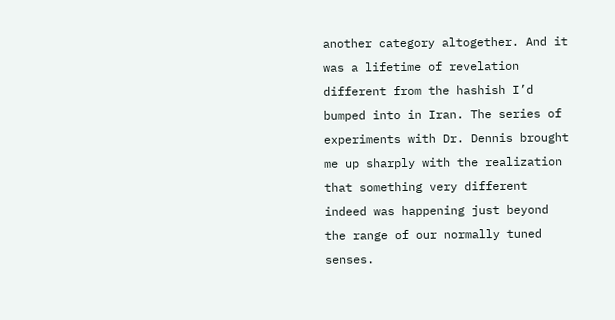another category altogether. And it was a lifetime of revelation different from the hashish I’d bumped into in Iran. The series of experiments with Dr. Dennis brought me up sharply with the realization that something very different indeed was happening just beyond the range of our normally tuned senses.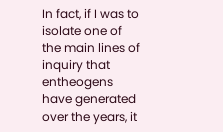In fact, if I was to isolate one of the main lines of inquiry that entheogens have generated over the years, it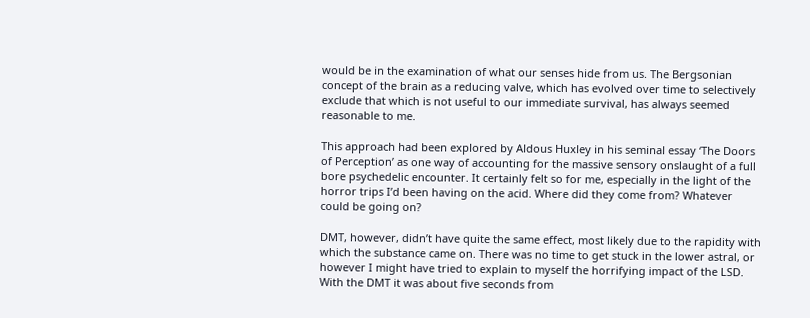would be in the examination of what our senses hide from us. The Bergsonian concept of the brain as a reducing valve, which has evolved over time to selectively exclude that which is not useful to our immediate survival, has always seemed reasonable to me.

This approach had been explored by Aldous Huxley in his seminal essay ‘The Doors of Perception’ as one way of accounting for the massive sensory onslaught of a full bore psychedelic encounter. It certainly felt so for me, especially in the light of the horror trips I’d been having on the acid. Where did they come from? Whatever could be going on?

DMT, however, didn’t have quite the same effect, most likely due to the rapidity with which the substance came on. There was no time to get stuck in the lower astral, or however I might have tried to explain to myself the horrifying impact of the LSD. With the DMT it was about five seconds from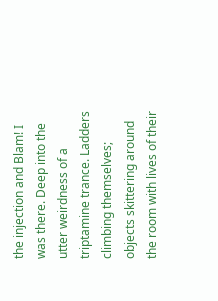the injection and Blam! I was there. Deep into the utter weirdness of a triptamine trance. Ladders climbing themselves; objects skittering around the room with lives of their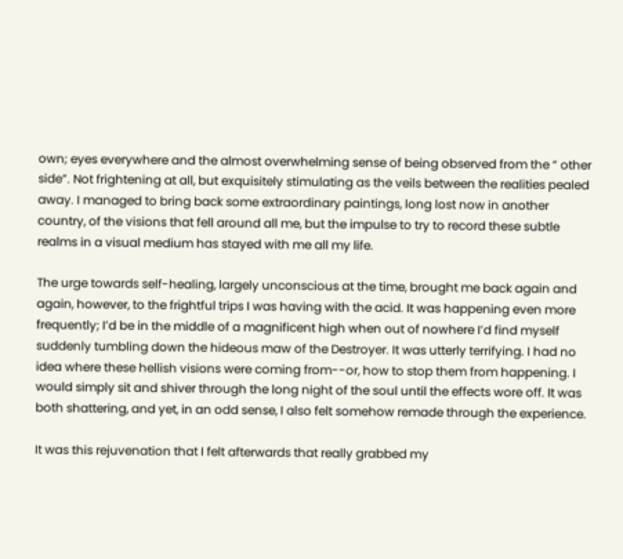own; eyes everywhere and the almost overwhelming sense of being observed from the “ other side”. Not frightening at all, but exquisitely stimulating as the veils between the realities pealed away. I managed to bring back some extraordinary paintings, long lost now in another country, of the visions that fell around all me, but the impulse to try to record these subtle realms in a visual medium has stayed with me all my life.

The urge towards self-healing, largely unconscious at the time, brought me back again and again, however, to the frightful trips I was having with the acid. It was happening even more frequently; I’d be in the middle of a magnificent high when out of nowhere I’d find myself suddenly tumbling down the hideous maw of the Destroyer. It was utterly terrifying. I had no idea where these hellish visions were coming from--or, how to stop them from happening. I would simply sit and shiver through the long night of the soul until the effects wore off. It was both shattering, and yet, in an odd sense, I also felt somehow remade through the experience.

It was this rejuvenation that I felt afterwards that really grabbed my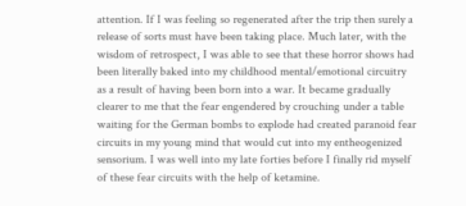attention. If I was feeling so regenerated after the trip then surely a release of sorts must have been taking place. Much later, with the wisdom of retrospect, I was able to see that these horror shows had been literally baked into my childhood mental/emotional circuitry as a result of having been born into a war. It became gradually clearer to me that the fear engendered by crouching under a table waiting for the German bombs to explode had created paranoid fear circuits in my young mind that would cut into my entheogenized sensorium. I was well into my late forties before I finally rid myself of these fear circuits with the help of ketamine.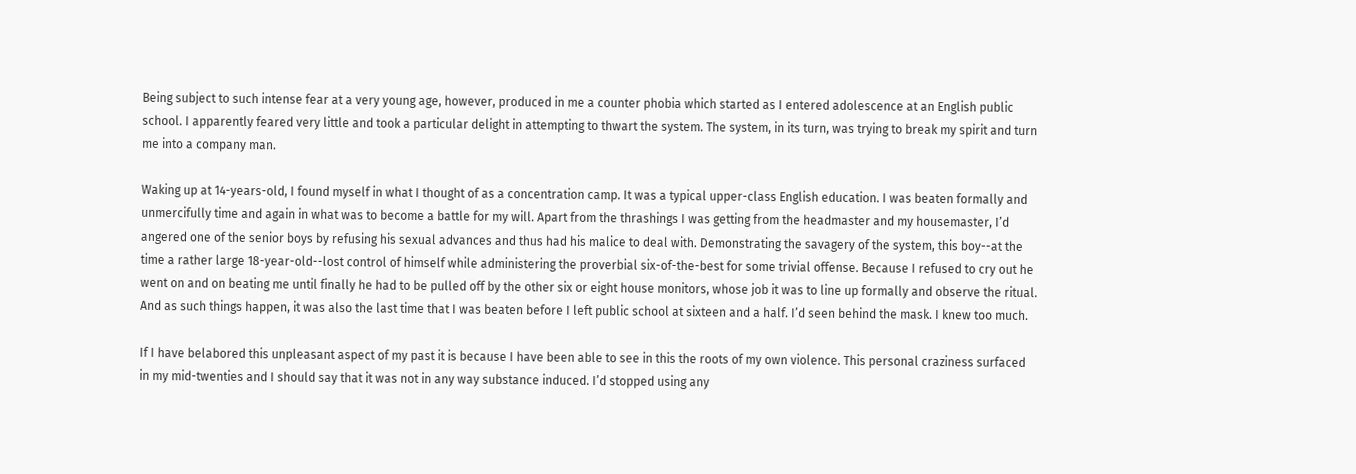Being subject to such intense fear at a very young age, however, produced in me a counter phobia which started as I entered adolescence at an English public school. I apparently feared very little and took a particular delight in attempting to thwart the system. The system, in its turn, was trying to break my spirit and turn me into a company man.

Waking up at 14-years-old, I found myself in what I thought of as a concentration camp. It was a typical upper-class English education. I was beaten formally and unmercifully time and again in what was to become a battle for my will. Apart from the thrashings I was getting from the headmaster and my housemaster, I’d angered one of the senior boys by refusing his sexual advances and thus had his malice to deal with. Demonstrating the savagery of the system, this boy--at the time a rather large 18-year-old--lost control of himself while administering the proverbial six-of-the-best for some trivial offense. Because I refused to cry out he went on and on beating me until finally he had to be pulled off by the other six or eight house monitors, whose job it was to line up formally and observe the ritual. And as such things happen, it was also the last time that I was beaten before I left public school at sixteen and a half. I’d seen behind the mask. I knew too much.

If I have belabored this unpleasant aspect of my past it is because I have been able to see in this the roots of my own violence. This personal craziness surfaced in my mid-twenties and I should say that it was not in any way substance induced. I’d stopped using any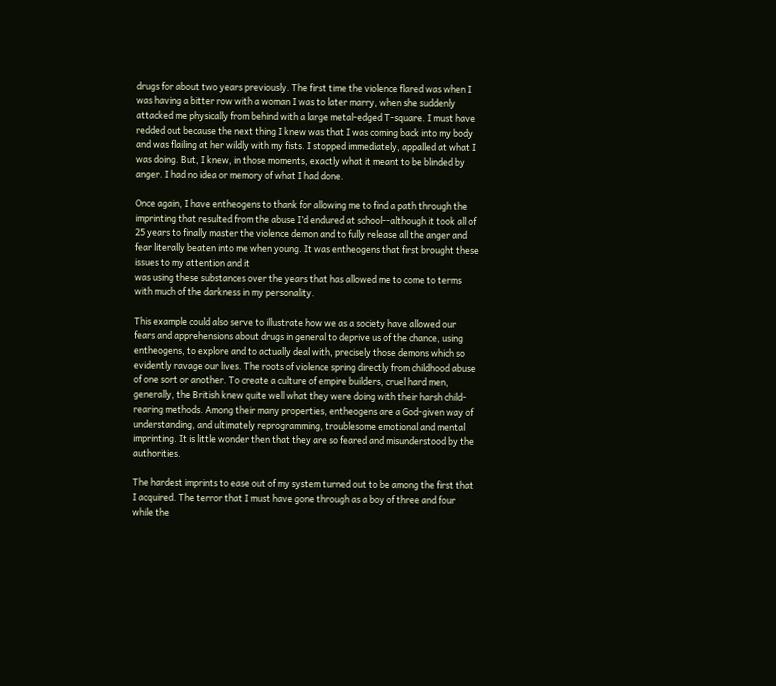drugs for about two years previously. The first time the violence flared was when I was having a bitter row with a woman I was to later marry, when she suddenly attacked me physically from behind with a large metal-edged T-square. I must have redded out because the next thing I knew was that I was coming back into my body and was flailing at her wildly with my fists. I stopped immediately, appalled at what I was doing. But, I knew, in those moments, exactly what it meant to be blinded by anger. I had no idea or memory of what I had done.

Once again, I have entheogens to thank for allowing me to find a path through the imprinting that resulted from the abuse I’d endured at school--although it took all of 25 years to finally master the violence demon and to fully release all the anger and fear literally beaten into me when young. It was entheogens that first brought these issues to my attention and it
was using these substances over the years that has allowed me to come to terms with much of the darkness in my personality.

This example could also serve to illustrate how we as a society have allowed our fears and apprehensions about drugs in general to deprive us of the chance, using entheogens, to explore and to actually deal with, precisely those demons which so evidently ravage our lives. The roots of violence spring directly from childhood abuse of one sort or another. To create a culture of empire builders, cruel hard men, generally, the British knew quite well what they were doing with their harsh child-rearing methods. Among their many properties, entheogens are a God-given way of understanding, and ultimately reprogramming, troublesome emotional and mental imprinting. It is little wonder then that they are so feared and misunderstood by the authorities.

The hardest imprints to ease out of my system turned out to be among the first that I acquired. The terror that I must have gone through as a boy of three and four while the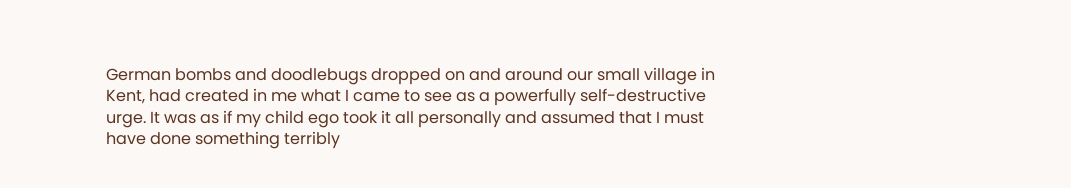German bombs and doodlebugs dropped on and around our small village in Kent, had created in me what I came to see as a powerfully self-destructive urge. It was as if my child ego took it all personally and assumed that I must have done something terribly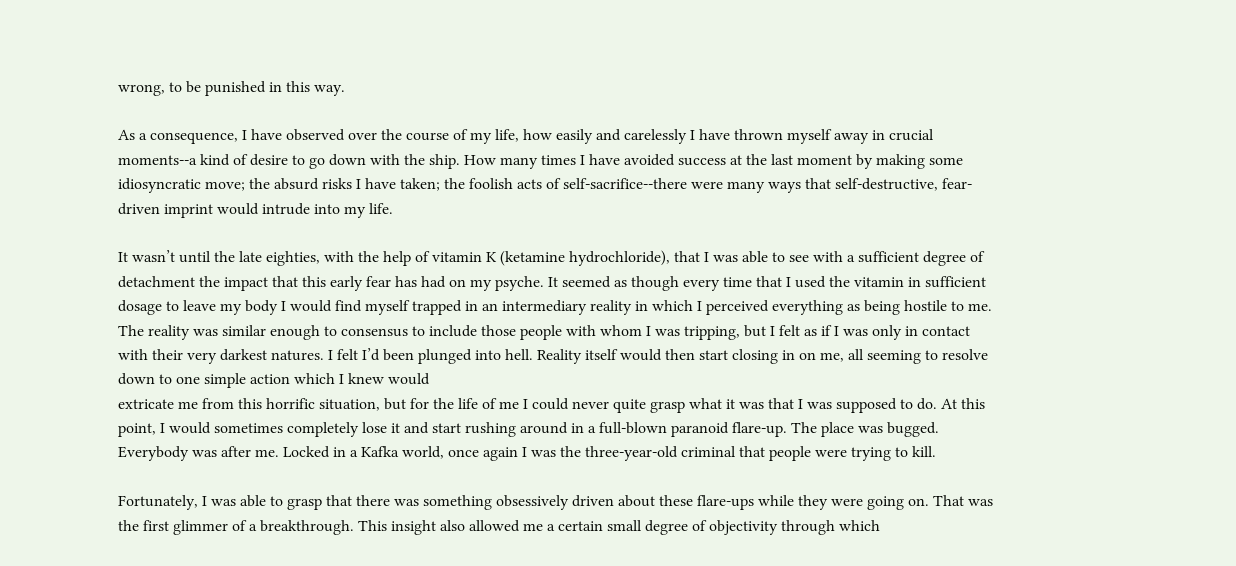wrong, to be punished in this way.

As a consequence, I have observed over the course of my life, how easily and carelessly I have thrown myself away in crucial moments--a kind of desire to go down with the ship. How many times I have avoided success at the last moment by making some idiosyncratic move; the absurd risks I have taken; the foolish acts of self-sacrifice--there were many ways that self-destructive, fear-driven imprint would intrude into my life.

It wasn’t until the late eighties, with the help of vitamin K (ketamine hydrochloride), that I was able to see with a sufficient degree of detachment the impact that this early fear has had on my psyche. It seemed as though every time that I used the vitamin in sufficient dosage to leave my body I would find myself trapped in an intermediary reality in which I perceived everything as being hostile to me. The reality was similar enough to consensus to include those people with whom I was tripping, but I felt as if I was only in contact with their very darkest natures. I felt I’d been plunged into hell. Reality itself would then start closing in on me, all seeming to resolve down to one simple action which I knew would
extricate me from this horrific situation, but for the life of me I could never quite grasp what it was that I was supposed to do. At this point, I would sometimes completely lose it and start rushing around in a full-blown paranoid flare-up. The place was bugged. Everybody was after me. Locked in a Kafka world, once again I was the three-year-old criminal that people were trying to kill.

Fortunately, I was able to grasp that there was something obsessively driven about these flare-ups while they were going on. That was the first glimmer of a breakthrough. This insight also allowed me a certain small degree of objectivity through which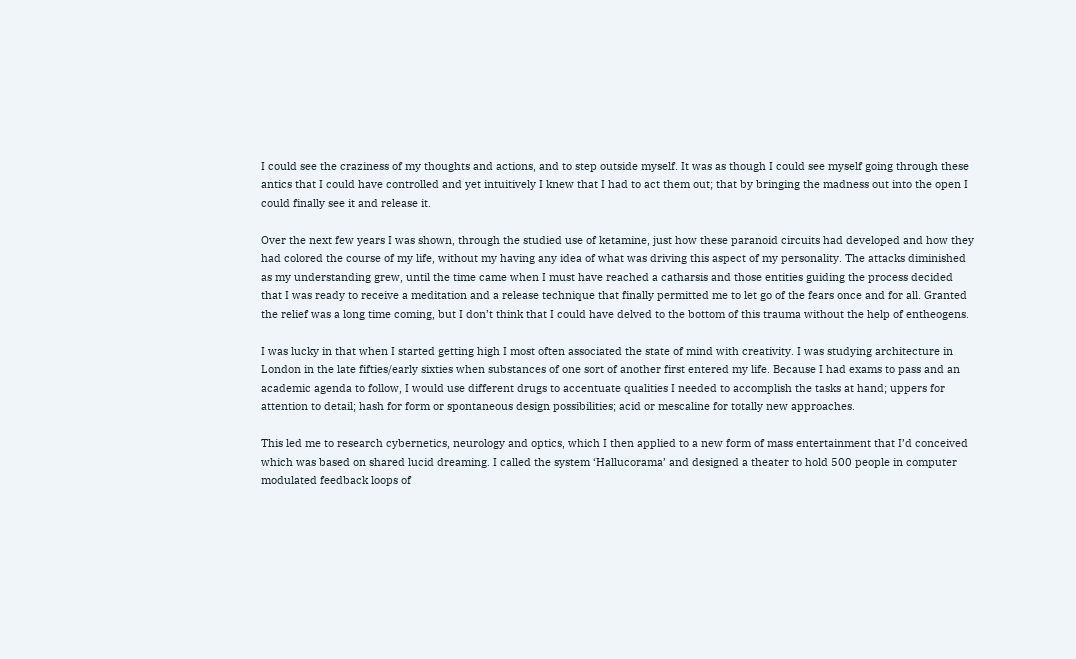I could see the craziness of my thoughts and actions, and to step outside myself. It was as though I could see myself going through these antics that I could have controlled and yet intuitively I knew that I had to act them out; that by bringing the madness out into the open I could finally see it and release it.

Over the next few years I was shown, through the studied use of ketamine, just how these paranoid circuits had developed and how they had colored the course of my life, without my having any idea of what was driving this aspect of my personality. The attacks diminished as my understanding grew, until the time came when I must have reached a catharsis and those entities guiding the process decided that I was ready to receive a meditation and a release technique that finally permitted me to let go of the fears once and for all. Granted the relief was a long time coming, but I don’t think that I could have delved to the bottom of this trauma without the help of entheogens.

I was lucky in that when I started getting high I most often associated the state of mind with creativity. I was studying architecture in London in the late fifties/early sixties when substances of one sort of another first entered my life. Because I had exams to pass and an academic agenda to follow, I would use different drugs to accentuate qualities I needed to accomplish the tasks at hand; uppers for attention to detail; hash for form or spontaneous design possibilities; acid or mescaline for totally new approaches.

This led me to research cybernetics, neurology and optics, which I then applied to a new form of mass entertainment that I’d conceived which was based on shared lucid dreaming. I called the system ‘Hallucorama’ and designed a theater to hold 500 people in computer modulated feedback loops of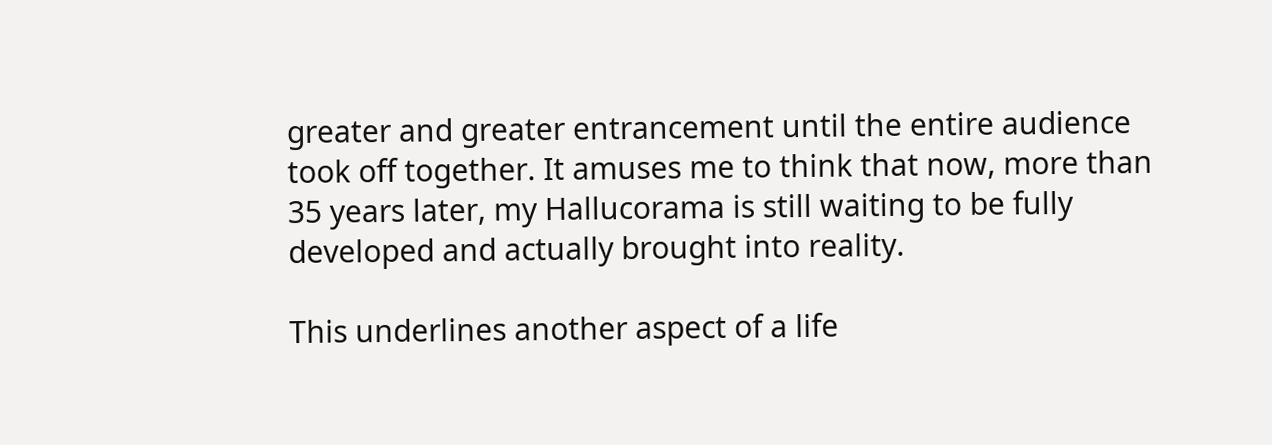greater and greater entrancement until the entire audience took off together. It amuses me to think that now, more than 35 years later, my Hallucorama is still waiting to be fully developed and actually brought into reality.

This underlines another aspect of a life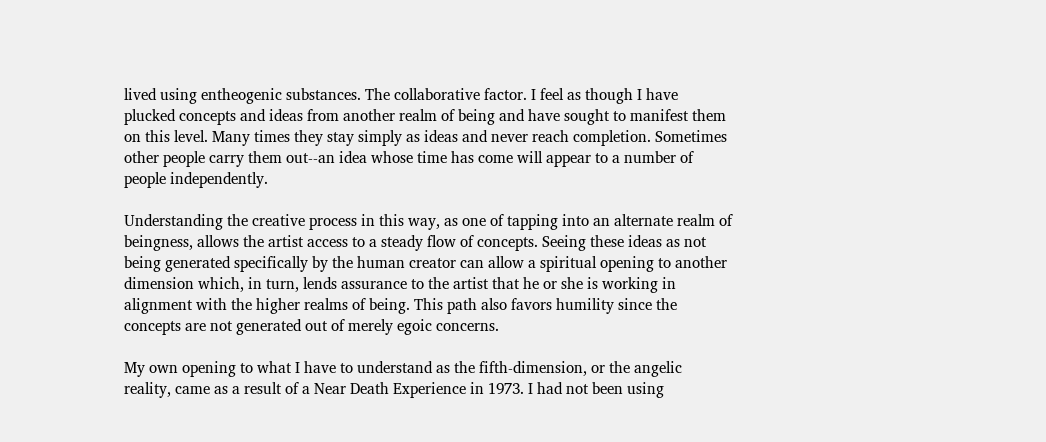lived using entheogenic substances. The collaborative factor. I feel as though I have plucked concepts and ideas from another realm of being and have sought to manifest them on this level. Many times they stay simply as ideas and never reach completion. Sometimes other people carry them out--an idea whose time has come will appear to a number of people independently.

Understanding the creative process in this way, as one of tapping into an alternate realm of beingness, allows the artist access to a steady flow of concepts. Seeing these ideas as not being generated specifically by the human creator can allow a spiritual opening to another dimension which, in turn, lends assurance to the artist that he or she is working in alignment with the higher realms of being. This path also favors humility since the concepts are not generated out of merely egoic concerns.

My own opening to what I have to understand as the fifth-dimension, or the angelic reality, came as a result of a Near Death Experience in 1973. I had not been using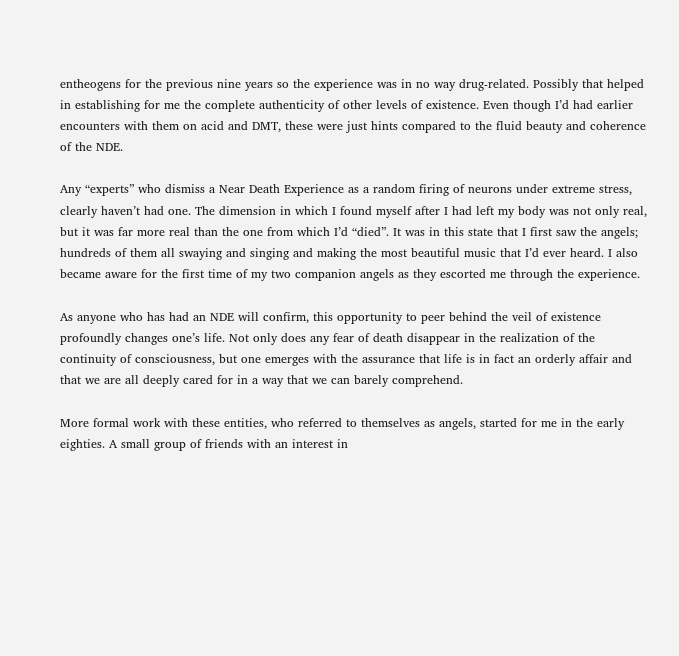entheogens for the previous nine years so the experience was in no way drug-related. Possibly that helped in establishing for me the complete authenticity of other levels of existence. Even though I’d had earlier encounters with them on acid and DMT, these were just hints compared to the fluid beauty and coherence of the NDE.

Any “experts” who dismiss a Near Death Experience as a random firing of neurons under extreme stress, clearly haven’t had one. The dimension in which I found myself after I had left my body was not only real, but it was far more real than the one from which I’d “died”. It was in this state that I first saw the angels; hundreds of them all swaying and singing and making the most beautiful music that I’d ever heard. I also became aware for the first time of my two companion angels as they escorted me through the experience.

As anyone who has had an NDE will confirm, this opportunity to peer behind the veil of existence profoundly changes one’s life. Not only does any fear of death disappear in the realization of the continuity of consciousness, but one emerges with the assurance that life is in fact an orderly affair and that we are all deeply cared for in a way that we can barely comprehend.

More formal work with these entities, who referred to themselves as angels, started for me in the early eighties. A small group of friends with an interest in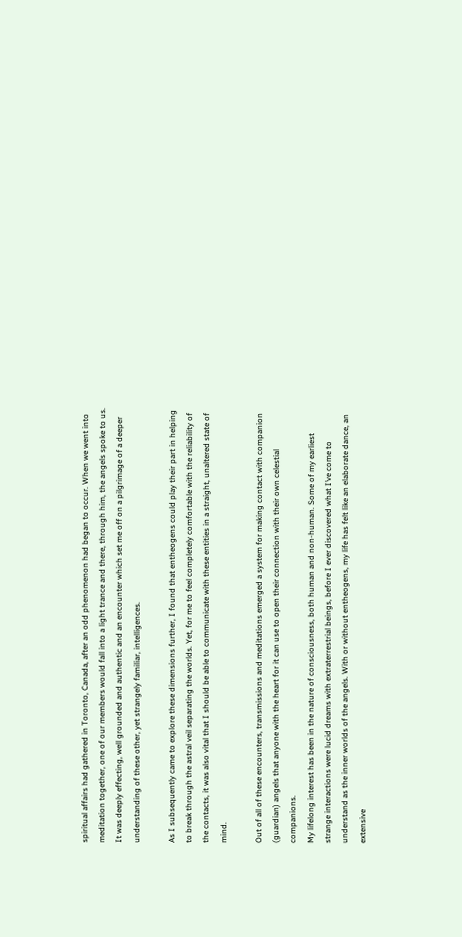spiritual affairs had gathered in Toronto, Canada, after an odd phenomenon had began to occur. When we went into meditation together, one of our members would fall into a light trance and there, through him, the angels spoke to us. It was deeply effecting, well grounded and authentic and an encounter which set me off on a pilgrimage of a deeper understanding of these other, yet strangely familiar, intelligences.

As I subsequently came to explore these dimensions further, I found that entheogens could play their part in helping to break through the astral veil separating the worlds. Yet, for me to feel completely comfortable with the reliability of the contacts, it was also vital that I should be able to communicate with these entities in a straight, unaltered state of mind.

Out of all of these encounters, transmissions and meditations emerged a system for making contact with companion (guardian) angels that anyone with the heart for it can use to open their connection with their own celestial companions.
My lifelong interest has been in the nature of consciousness, both human and non-human. Some of my earliest strange interactions were lucid dreams with extraterrestrial beings, before I ever discovered what I’ve come to understand as the inner worlds of the angels. With or without entheogens, my life has felt like an elaborate dance, an extensive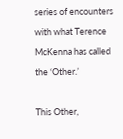series of encounters with what Terence McKenna has called the ‘Other.’

This Other,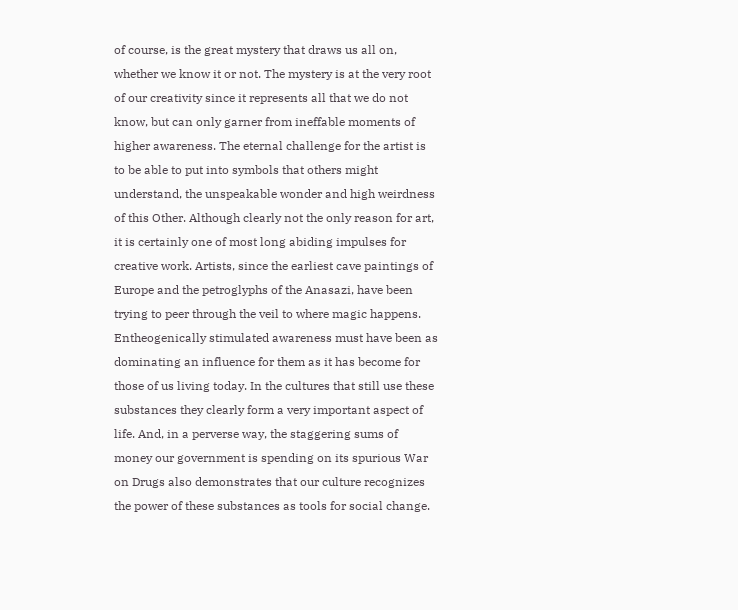of course, is the great mystery that draws us all on, whether we know it or not. The mystery is at the very root of our creativity since it represents all that we do not know, but can only garner from ineffable moments of higher awareness. The eternal challenge for the artist is to be able to put into symbols that others might understand, the unspeakable wonder and high weirdness of this Other. Although clearly not the only reason for art, it is certainly one of most long abiding impulses for creative work. Artists, since the earliest cave paintings of Europe and the petroglyphs of the Anasazi, have been trying to peer through the veil to where magic happens. Entheogenically stimulated awareness must have been as dominating an influence for them as it has become for those of us living today. In the cultures that still use these substances they clearly form a very important aspect of life. And, in a perverse way, the staggering sums of money our government is spending on its spurious War on Drugs also demonstrates that our culture recognizes the power of these substances as tools for social change.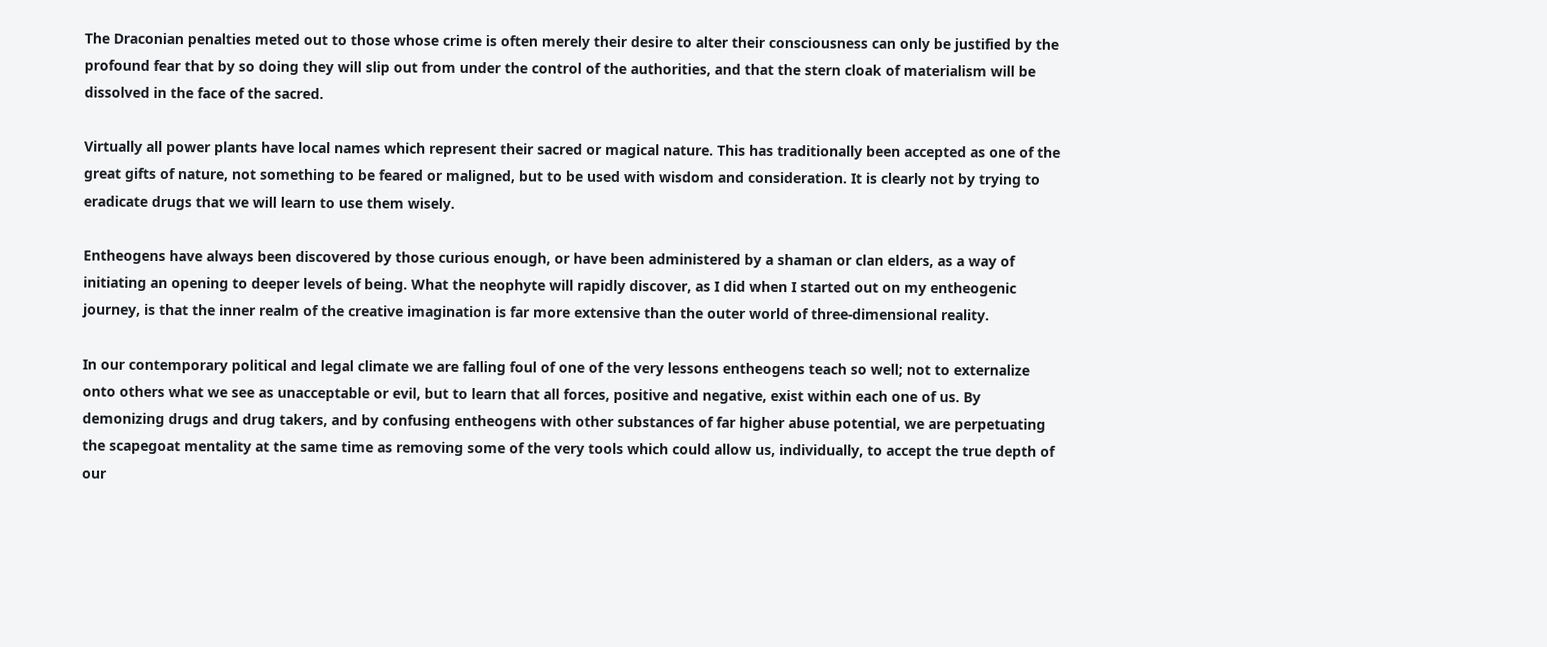The Draconian penalties meted out to those whose crime is often merely their desire to alter their consciousness can only be justified by the profound fear that by so doing they will slip out from under the control of the authorities, and that the stern cloak of materialism will be dissolved in the face of the sacred.

Virtually all power plants have local names which represent their sacred or magical nature. This has traditionally been accepted as one of the great gifts of nature, not something to be feared or maligned, but to be used with wisdom and consideration. It is clearly not by trying to eradicate drugs that we will learn to use them wisely.

Entheogens have always been discovered by those curious enough, or have been administered by a shaman or clan elders, as a way of initiating an opening to deeper levels of being. What the neophyte will rapidly discover, as I did when I started out on my entheogenic journey, is that the inner realm of the creative imagination is far more extensive than the outer world of three-dimensional reality.

In our contemporary political and legal climate we are falling foul of one of the very lessons entheogens teach so well; not to externalize onto others what we see as unacceptable or evil, but to learn that all forces, positive and negative, exist within each one of us. By demonizing drugs and drug takers, and by confusing entheogens with other substances of far higher abuse potential, we are perpetuating the scapegoat mentality at the same time as removing some of the very tools which could allow us, individually, to accept the true depth of our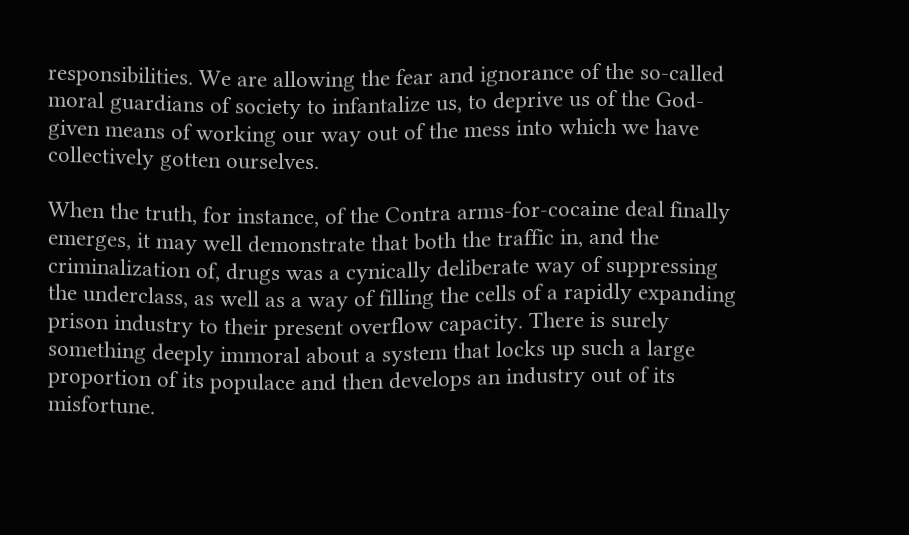responsibilities. We are allowing the fear and ignorance of the so-called moral guardians of society to infantalize us, to deprive us of the God-given means of working our way out of the mess into which we have collectively gotten ourselves.

When the truth, for instance, of the Contra arms-for-cocaine deal finally emerges, it may well demonstrate that both the traffic in, and the criminalization of, drugs was a cynically deliberate way of suppressing the underclass, as well as a way of filling the cells of a rapidly expanding prison industry to their present overflow capacity. There is surely something deeply immoral about a system that locks up such a large proportion of its populace and then develops an industry out of its misfortune.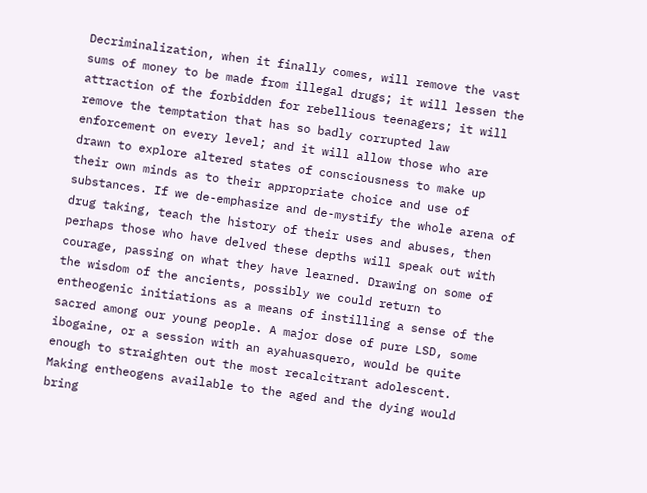Decriminalization, when it finally comes, will remove the vast sums of money to be made from illegal drugs; it will lessen the attraction of the forbidden for rebellious teenagers; it will remove the temptation that has so badly corrupted law enforcement on every level; and it will allow those who are drawn to explore altered states of consciousness to make up their own minds as to their appropriate choice and use of substances. If we de-emphasize and de-mystify the whole arena of drug taking, teach the history of their uses and abuses, then perhaps those who have delved these depths will speak out with courage, passing on what they have learned. Drawing on some of the wisdom of the ancients, possibly we could return to entheogenic initiations as a means of instilling a sense of the sacred among our young people. A major dose of pure LSD, some ibogaine, or a session with an ayahuasquero, would be quite enough to straighten out the most recalcitrant adolescent. Making entheogens available to the aged and the dying would bring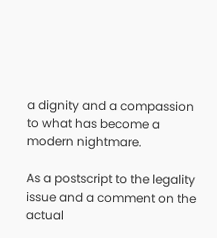a dignity and a compassion to what has become a modern nightmare.

As a postscript to the legality issue and a comment on the actual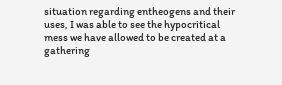situation regarding entheogens and their uses, I was able to see the hypocritical mess we have allowed to be created at a gathering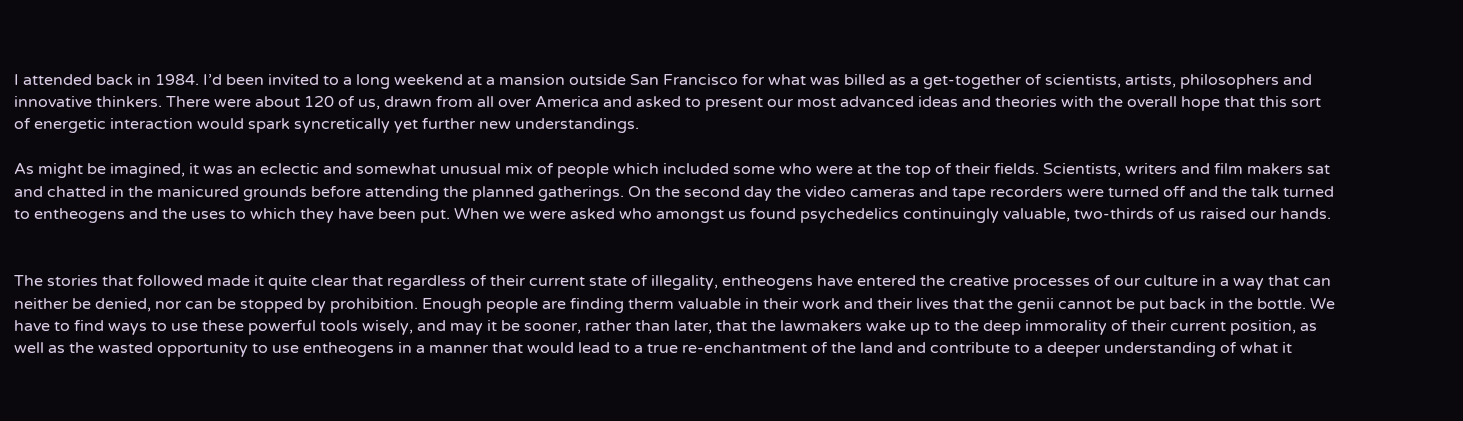I attended back in 1984. I’d been invited to a long weekend at a mansion outside San Francisco for what was billed as a get-together of scientists, artists, philosophers and innovative thinkers. There were about 120 of us, drawn from all over America and asked to present our most advanced ideas and theories with the overall hope that this sort of energetic interaction would spark syncretically yet further new understandings.

As might be imagined, it was an eclectic and somewhat unusual mix of people which included some who were at the top of their fields. Scientists, writers and film makers sat and chatted in the manicured grounds before attending the planned gatherings. On the second day the video cameras and tape recorders were turned off and the talk turned to entheogens and the uses to which they have been put. When we were asked who amongst us found psychedelics continuingly valuable, two-thirds of us raised our hands.


The stories that followed made it quite clear that regardless of their current state of illegality, entheogens have entered the creative processes of our culture in a way that can neither be denied, nor can be stopped by prohibition. Enough people are finding therm valuable in their work and their lives that the genii cannot be put back in the bottle. We have to find ways to use these powerful tools wisely, and may it be sooner, rather than later, that the lawmakers wake up to the deep immorality of their current position, as well as the wasted opportunity to use entheogens in a manner that would lead to a true re-enchantment of the land and contribute to a deeper understanding of what it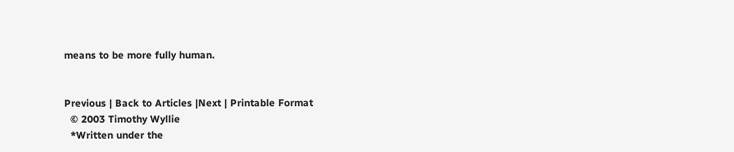means to be more fully human.


Previous | Back to Articles |Next | Printable Format
  © 2003 Timothy Wyllie
  *Written under the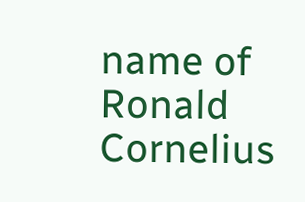name of Ronald Cornelius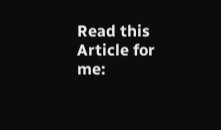Read this Article for me: